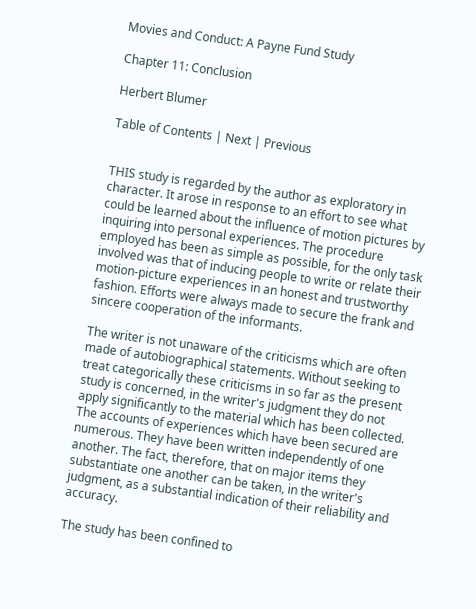Movies and Conduct: A Payne Fund Study

Chapter 11: Conclusion

Herbert Blumer

Table of Contents | Next | Previous


THIS study is regarded by the author as exploratory in character. It arose in response to an effort to see what could be learned about the influence of motion pictures by inquiring into personal experiences. The procedure employed has been as simple as possible, for the only task involved was that of inducing people to write or relate their motion-picture experiences in an honest and trustworthy fashion. Efforts were always made to secure the frank and sincere cooperation of the informants.

The writer is not unaware of the criticisms which are often made of autobiographical statements. Without seeking to treat categorically these criticisms in so far as the present study is concerned, in the writer's judgment they do not apply significantly to the material which has been collected. The accounts of experiences which have been secured are numerous. They have been written independently of one another. The fact, therefore, that on major items they substantiate one another can be taken, in the writer's judgment, as a substantial indication of their reliability and accuracy.

The study has been confined to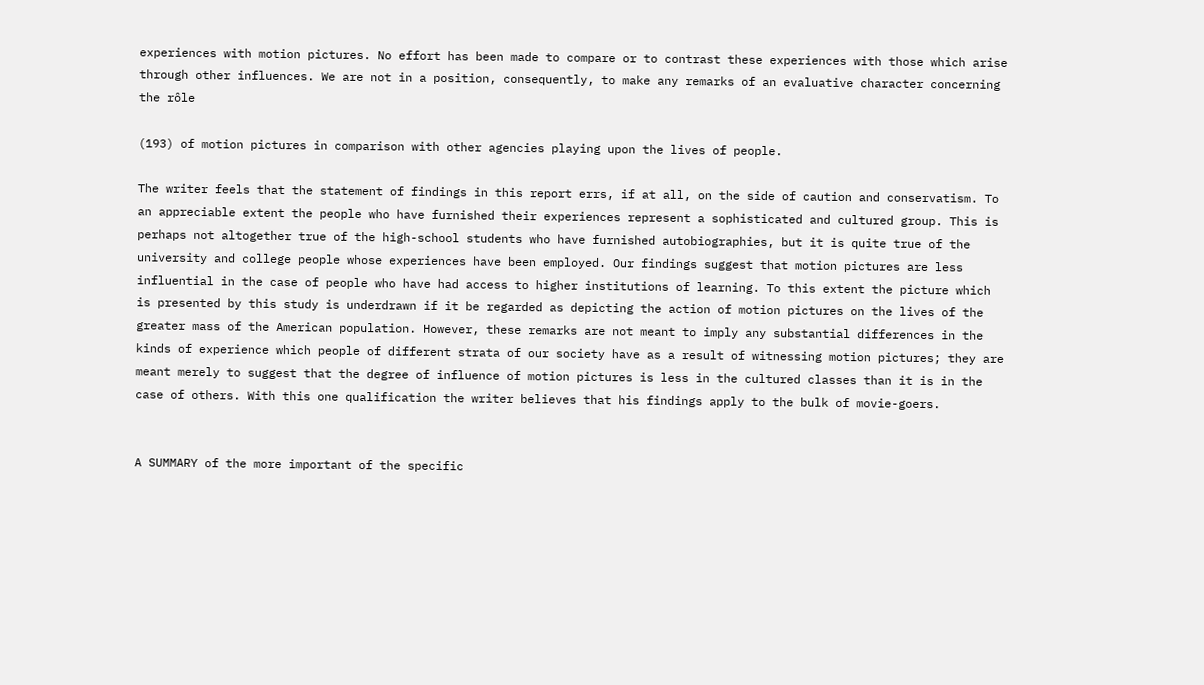experiences with motion pictures. No effort has been made to compare or to contrast these experiences with those which arise through other influences. We are not in a position, consequently, to make any remarks of an evaluative character concerning the rôle

(193) of motion pictures in comparison with other agencies playing upon the lives of people.

The writer feels that the statement of findings in this report errs, if at all, on the side of caution and conservatism. To an appreciable extent the people who have furnished their experiences represent a sophisticated and cultured group. This is perhaps not altogether true of the high-school students who have furnished autobiographies, but it is quite true of the university and college people whose experiences have been employed. Our findings suggest that motion pictures are less influential in the case of people who have had access to higher institutions of learning. To this extent the picture which is presented by this study is underdrawn if it be regarded as depicting the action of motion pictures on the lives of the greater mass of the American population. However, these remarks are not meant to imply any substantial differences in the kinds of experience which people of different strata of our society have as a result of witnessing motion pictures; they are meant merely to suggest that the degree of influence of motion pictures is less in the cultured classes than it is in the case of others. With this one qualification the writer believes that his findings apply to the bulk of movie-goers.


A SUMMARY of the more important of the specific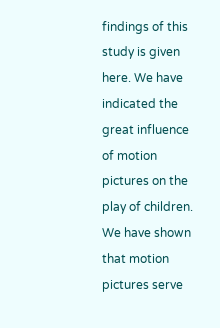findings of this study is given here. We have indicated the great influence of motion pictures on the play of children. We have shown that motion pictures serve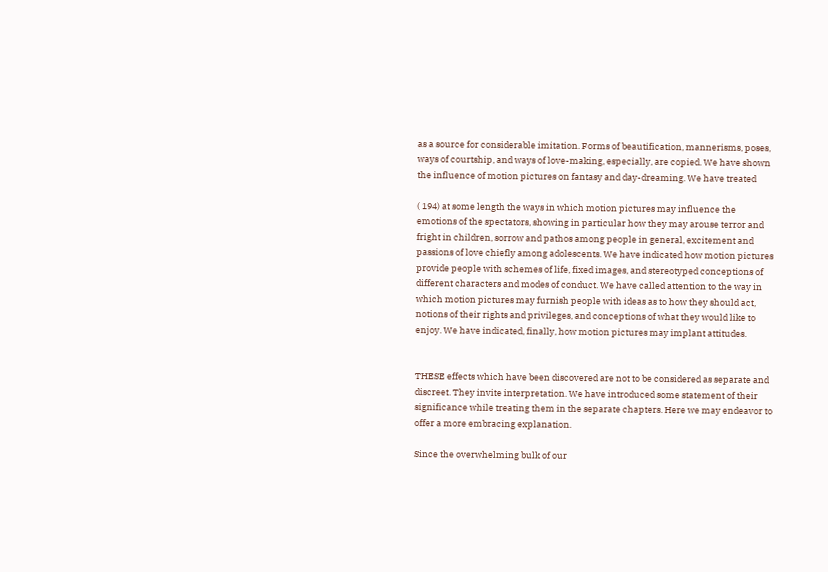as a source for considerable imitation. Forms of beautification, mannerisms, poses, ways of courtship, and ways of love-making, especially, are copied. We have shown the influence of motion pictures on fantasy and day-dreaming. We have treated

( 194) at some length the ways in which motion pictures may influence the emotions of the spectators, showing in particular how they may arouse terror and fright in children, sorrow and pathos among people in general, excitement and passions of love chiefly among adolescents. We have indicated how motion pictures provide people with schemes of life, fixed images, and stereotyped conceptions of different characters and modes of conduct. We have called attention to the way in which motion pictures may furnish people with ideas as to how they should act, notions of their rights and privileges, and conceptions of what they would like to enjoy. We have indicated, finally, how motion pictures may implant attitudes.


THESE effects which have been discovered are not to be considered as separate and discreet. They invite interpretation. We have introduced some statement of their significance while treating them in the separate chapters. Here we may endeavor to offer a more embracing explanation.

Since the overwhelming bulk of our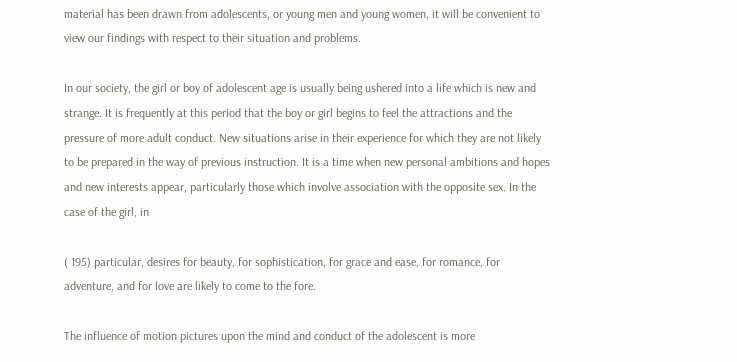material has been drawn from adolescents, or young men and young women, it will be convenient to view our findings with respect to their situation and problems.

In our society, the girl or boy of adolescent age is usually being ushered into a life which is new and strange. It is frequently at this period that the boy or girl begins to feel the attractions and the pressure of more adult conduct. New situations arise in their experience for which they are not likely to be prepared in the way of previous instruction. It is a time when new personal ambitions and hopes and new interests appear, particularly those which involve association with the opposite sex. In the case of the girl, in

( 195) particular, desires for beauty, for sophistication, for grace and ease, for romance, for adventure, and for love are likely to come to the fore.

The influence of motion pictures upon the mind and conduct of the adolescent is more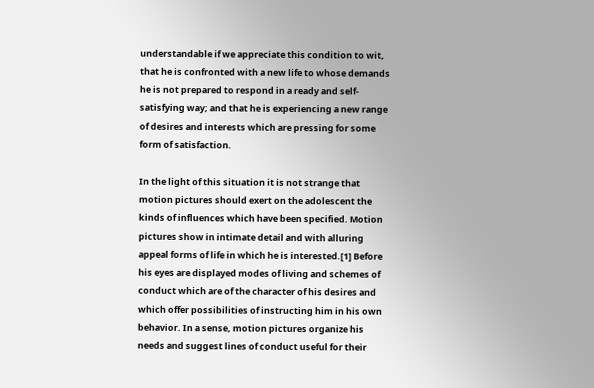understandable if we appreciate this condition to wit, that he is confronted with a new life to whose demands he is not prepared to respond in a ready and self-satisfying way; and that he is experiencing a new range of desires and interests which are pressing for some form of satisfaction.

In the light of this situation it is not strange that motion pictures should exert on the adolescent the kinds of influences which have been specified. Motion pictures show in intimate detail and with alluring appeal forms of life in which he is interested.[1] Before his eyes are displayed modes of living and schemes of conduct which are of the character of his desires and which offer possibilities of instructing him in his own behavior. In a sense, motion pictures organize his needs and suggest lines of conduct useful for their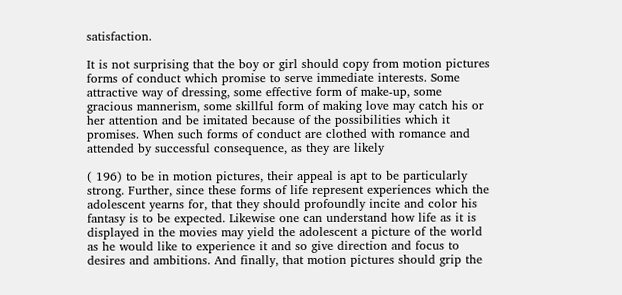satisfaction.

It is not surprising that the boy or girl should copy from motion pictures forms of conduct which promise to serve immediate interests. Some attractive way of dressing, some effective form of make-up, some gracious mannerism, some skillful form of making love may catch his or her attention and be imitated because of the possibilities which it promises. When such forms of conduct are clothed with romance and attended by successful consequence, as they are likely

( 196) to be in motion pictures, their appeal is apt to be particularly strong. Further, since these forms of life represent experiences which the adolescent yearns for, that they should profoundly incite and color his fantasy is to be expected. Likewise one can understand how life as it is displayed in the movies may yield the adolescent a picture of the world as he would like to experience it and so give direction and focus to desires and ambitions. And finally, that motion pictures should grip the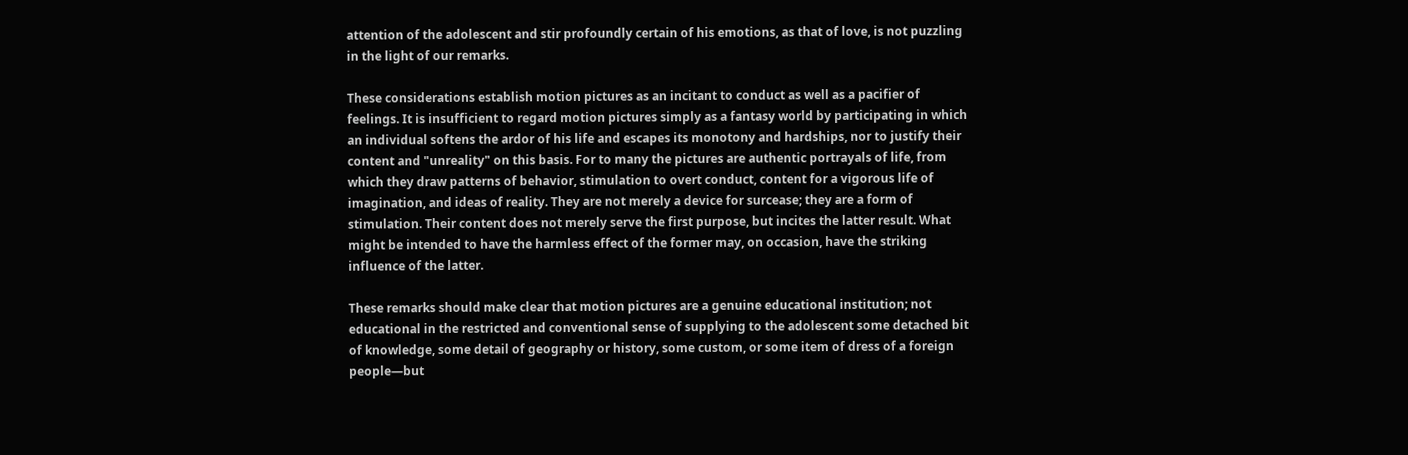attention of the adolescent and stir profoundly certain of his emotions, as that of love, is not puzzling in the light of our remarks.

These considerations establish motion pictures as an incitant to conduct as well as a pacifier of feelings. It is insufficient to regard motion pictures simply as a fantasy world by participating in which an individual softens the ardor of his life and escapes its monotony and hardships, nor to justify their content and "unreality" on this basis. For to many the pictures are authentic portrayals of life, from which they draw patterns of behavior, stimulation to overt conduct, content for a vigorous life of imagination, and ideas of reality. They are not merely a device for surcease; they are a form of stimulation. Their content does not merely serve the first purpose, but incites the latter result. What might be intended to have the harmless effect of the former may, on occasion, have the striking influence of the latter.

These remarks should make clear that motion pictures are a genuine educational institution; not educational in the restricted and conventional sense of supplying to the adolescent some detached bit of knowledge, some detail of geography or history, some custom, or some item of dress of a foreign people—but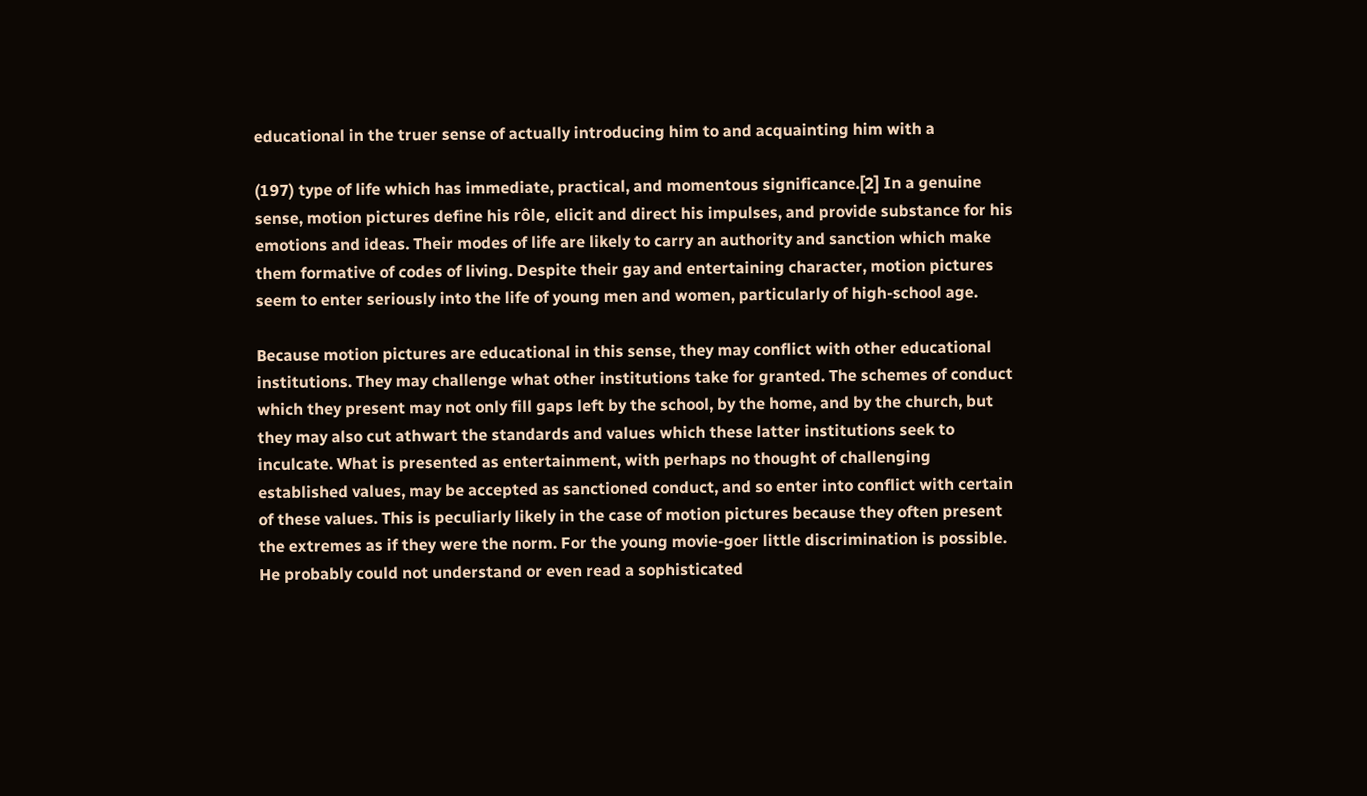educational in the truer sense of actually introducing him to and acquainting him with a

(197) type of life which has immediate, practical, and momentous significance.[2] In a genuine sense, motion pictures define his rôle, elicit and direct his impulses, and provide substance for his emotions and ideas. Their modes of life are likely to carry an authority and sanction which make them formative of codes of living. Despite their gay and entertaining character, motion pictures seem to enter seriously into the life of young men and women, particularly of high-school age.

Because motion pictures are educational in this sense, they may conflict with other educational institutions. They may challenge what other institutions take for granted. The schemes of conduct which they present may not only fill gaps left by the school, by the home, and by the church, but they may also cut athwart the standards and values which these latter institutions seek to inculcate. What is presented as entertainment, with perhaps no thought of challenging established values, may be accepted as sanctioned conduct, and so enter into conflict with certain of these values. This is peculiarly likely in the case of motion pictures because they often present the extremes as if they were the norm. For the young movie-goer little discrimination is possible. He probably could not understand or even read a sophisticated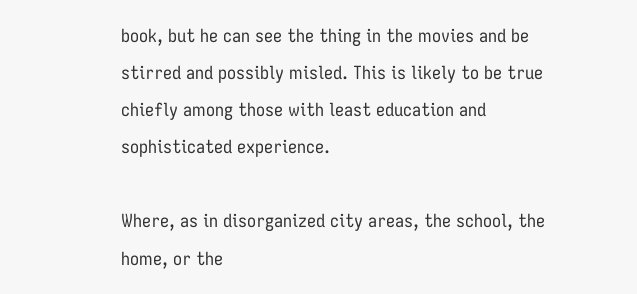book, but he can see the thing in the movies and be stirred and possibly misled. This is likely to be true chiefly among those with least education and sophisticated experience.

Where, as in disorganized city areas, the school, the home, or the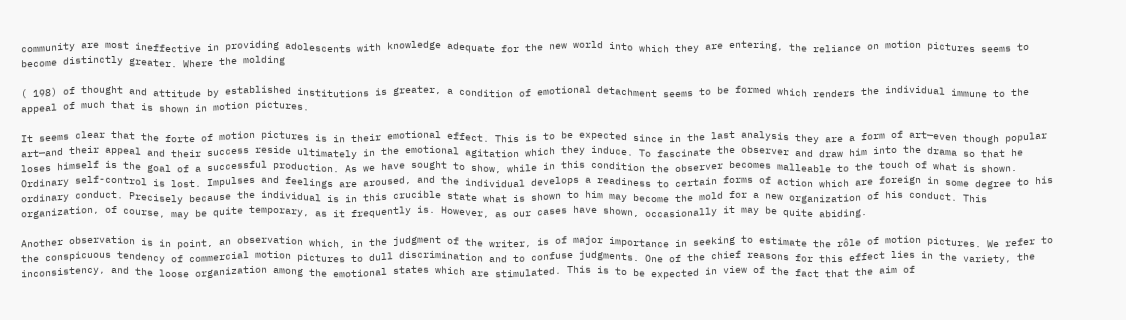community are most ineffective in providing adolescents with knowledge adequate for the new world into which they are entering, the reliance on motion pictures seems to become distinctly greater. Where the molding

( 198) of thought and attitude by established institutions is greater, a condition of emotional detachment seems to be formed which renders the individual immune to the appeal of much that is shown in motion pictures.

It seems clear that the forte of motion pictures is in their emotional effect. This is to be expected since in the last analysis they are a form of art—even though popular art—and their appeal and their success reside ultimately in the emotional agitation which they induce. To fascinate the observer and draw him into the drama so that he loses himself is the goal of a successful production. As we have sought to show, while in this condition the observer becomes malleable to the touch of what is shown. Ordinary self-control is lost. Impulses and feelings are aroused, and the individual develops a readiness to certain forms of action which are foreign in some degree to his ordinary conduct. Precisely because the individual is in this crucible state what is shown to him may become the mold for a new organization of his conduct. This organization, of course, may be quite temporary, as it frequently is. However, as our cases have shown, occasionally it may be quite abiding.

Another observation is in point, an observation which, in the judgment of the writer, is of major importance in seeking to estimate the rôle of motion pictures. We refer to the conspicuous tendency of commercial motion pictures to dull discrimination and to confuse judgments. One of the chief reasons for this effect lies in the variety, the inconsistency, and the loose organization among the emotional states which are stimulated. This is to be expected in view of the fact that the aim of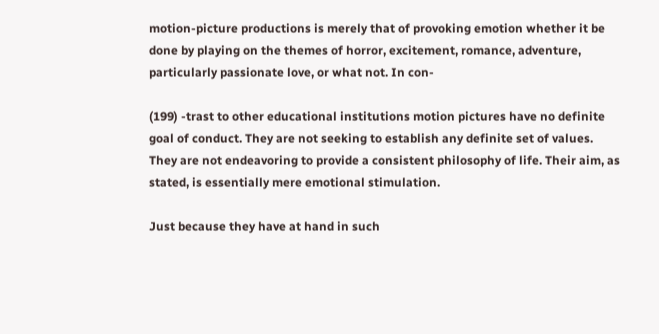motion-picture productions is merely that of provoking emotion whether it be done by playing on the themes of horror, excitement, romance, adventure, particularly passionate love, or what not. In con-

(199) -trast to other educational institutions motion pictures have no definite goal of conduct. They are not seeking to establish any definite set of values. They are not endeavoring to provide a consistent philosophy of life. Their aim, as stated, is essentially mere emotional stimulation.

Just because they have at hand in such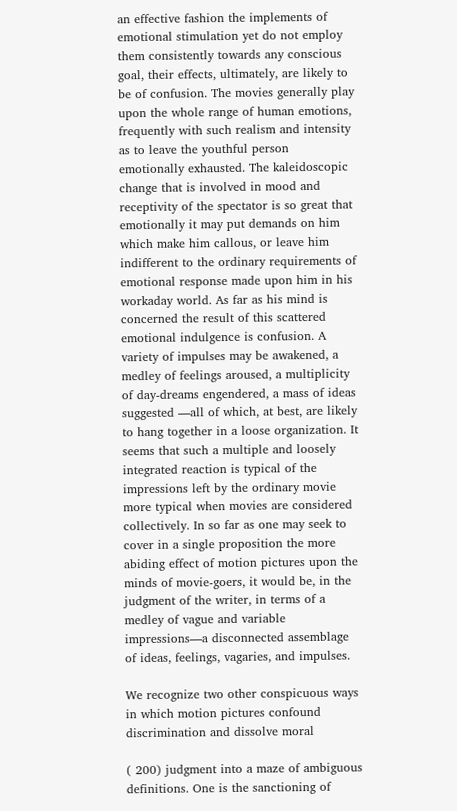an effective fashion the implements of emotional stimulation yet do not employ them consistently towards any conscious goal, their effects, ultimately, are likely to be of confusion. The movies generally play upon the whole range of human emotions, frequently with such realism and intensity as to leave the youthful person emotionally exhausted. The kaleidoscopic change that is involved in mood and receptivity of the spectator is so great that emotionally it may put demands on him which make him callous, or leave him indifferent to the ordinary requirements of emotional response made upon him in his workaday world. As far as his mind is concerned the result of this scattered emotional indulgence is confusion. A variety of impulses may be awakened, a medley of feelings aroused, a multiplicity of day-dreams engendered, a mass of ideas suggested —all of which, at best, are likely to hang together in a loose organization. It seems that such a multiple and loosely integrated reaction is typical of the impressions left by the ordinary movie more typical when movies are considered collectively. In so far as one may seek to cover in a single proposition the more abiding effect of motion pictures upon the minds of movie-goers, it would be, in the judgment of the writer, in terms of a medley of vague and variable impressions—a disconnected assemblage of ideas, feelings, vagaries, and impulses.

We recognize two other conspicuous ways in which motion pictures confound discrimination and dissolve moral

( 200) judgment into a maze of ambiguous definitions. One is the sanctioning of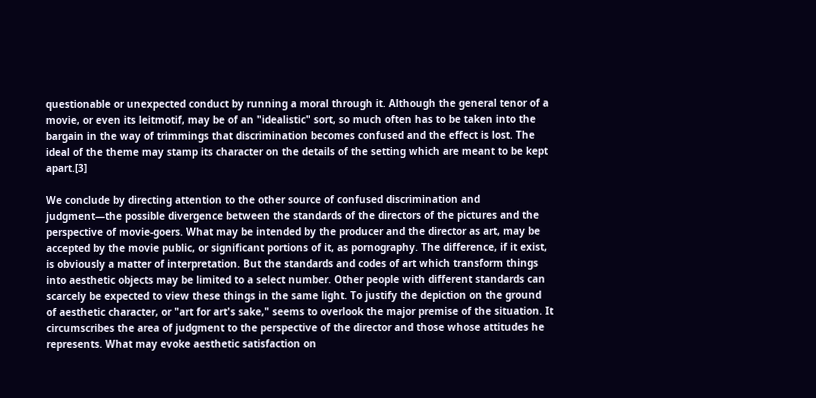questionable or unexpected conduct by running a moral through it. Although the general tenor of a movie, or even its leitmotif, may be of an "idealistic" sort, so much often has to be taken into the bargain in the way of trimmings that discrimination becomes confused and the effect is lost. The ideal of the theme may stamp its character on the details of the setting which are meant to be kept apart.[3]

We conclude by directing attention to the other source of confused discrimination and judgment—the possible divergence between the standards of the directors of the pictures and the perspective of movie-goers. What may be intended by the producer and the director as art, may be accepted by the movie public, or significant portions of it, as pornography. The difference, if it exist, is obviously a matter of interpretation. But the standards and codes of art which transform things into aesthetic objects may be limited to a select number. Other people with different standards can scarcely be expected to view these things in the same light. To justify the depiction on the ground of aesthetic character, or "art for art's sake," seems to overlook the major premise of the situation. It circumscribes the area of judgment to the perspective of the director and those whose attitudes he represents. What may evoke aesthetic satisfaction on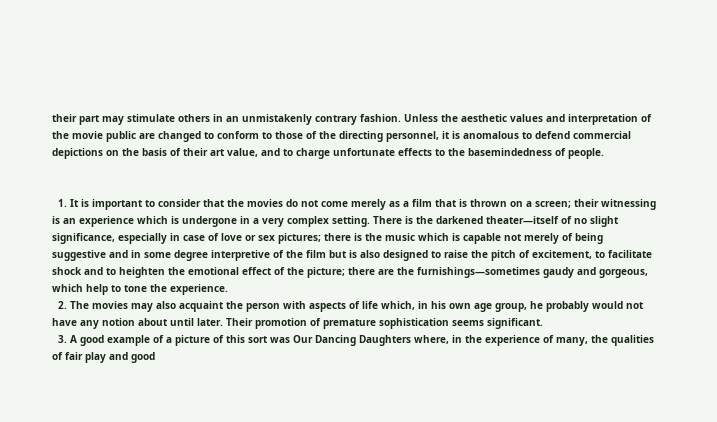their part may stimulate others in an unmistakenly contrary fashion. Unless the aesthetic values and interpretation of the movie public are changed to conform to those of the directing personnel, it is anomalous to defend commercial depictions on the basis of their art value, and to charge unfortunate effects to the basemindedness of people.


  1. It is important to consider that the movies do not come merely as a film that is thrown on a screen; their witnessing is an experience which is undergone in a very complex setting. There is the darkened theater—itself of no slight significance, especially in case of love or sex pictures; there is the music which is capable not merely of being suggestive and in some degree interpretive of the film but is also designed to raise the pitch of excitement, to facilitate shock and to heighten the emotional effect of the picture; there are the furnishings—sometimes gaudy and gorgeous, which help to tone the experience.
  2. The movies may also acquaint the person with aspects of life which, in his own age group, he probably would not have any notion about until later. Their promotion of premature sophistication seems significant.
  3. A good example of a picture of this sort was Our Dancing Daughters where, in the experience of many, the qualities of fair play and good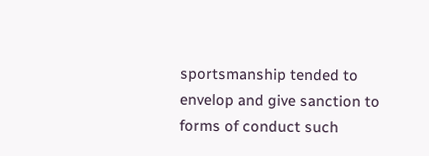sportsmanship tended to envelop and give sanction to forms of conduct such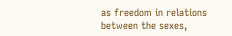as freedom in relations between the sexes,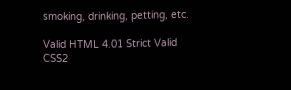smoking, drinking, petting, etc.

Valid HTML 4.01 Strict Valid CSS2